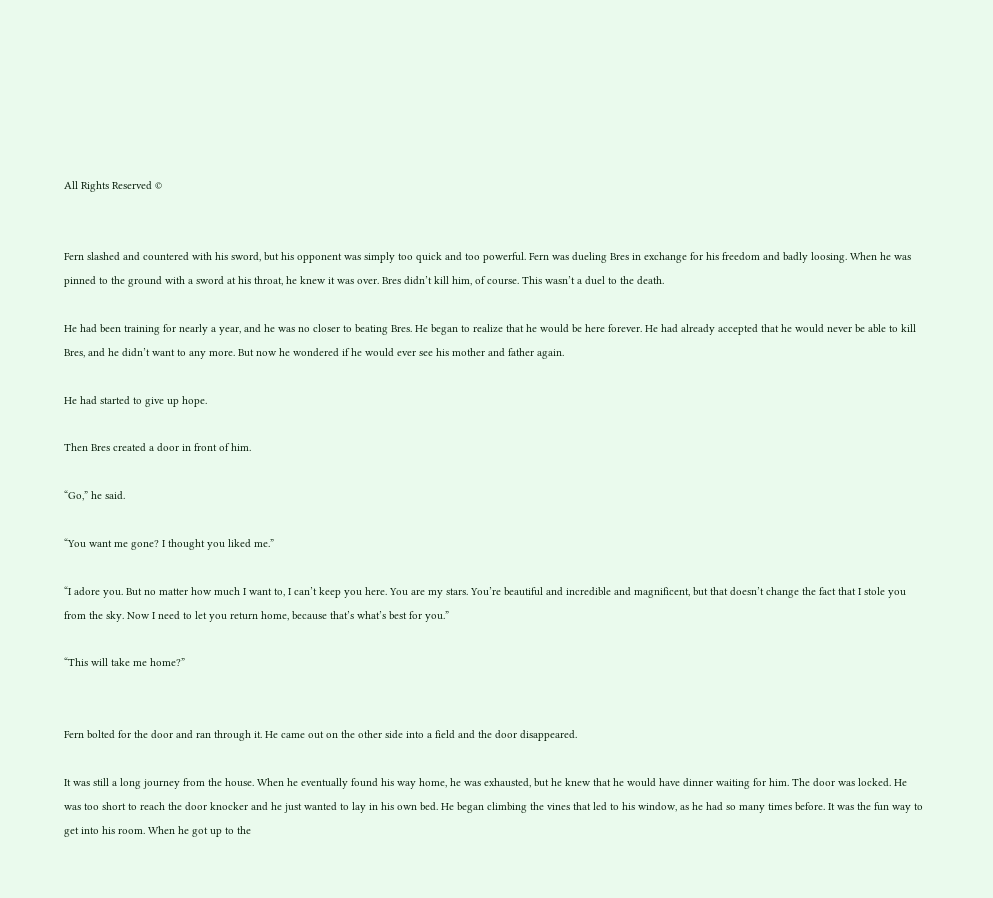All Rights Reserved ©


Fern slashed and countered with his sword, but his opponent was simply too quick and too powerful. Fern was dueling Bres in exchange for his freedom and badly loosing. When he was pinned to the ground with a sword at his throat, he knew it was over. Bres didn’t kill him, of course. This wasn’t a duel to the death.

He had been training for nearly a year, and he was no closer to beating Bres. He began to realize that he would be here forever. He had already accepted that he would never be able to kill Bres, and he didn’t want to any more. But now he wondered if he would ever see his mother and father again.

He had started to give up hope.

Then Bres created a door in front of him.

“Go,” he said.

“You want me gone? I thought you liked me.”

“I adore you. But no matter how much I want to, I can’t keep you here. You are my stars. You’re beautiful and incredible and magnificent, but that doesn’t change the fact that I stole you from the sky. Now I need to let you return home, because that’s what’s best for you.”

“This will take me home?”


Fern bolted for the door and ran through it. He came out on the other side into a field and the door disappeared.

It was still a long journey from the house. When he eventually found his way home, he was exhausted, but he knew that he would have dinner waiting for him. The door was locked. He was too short to reach the door knocker and he just wanted to lay in his own bed. He began climbing the vines that led to his window, as he had so many times before. It was the fun way to get into his room. When he got up to the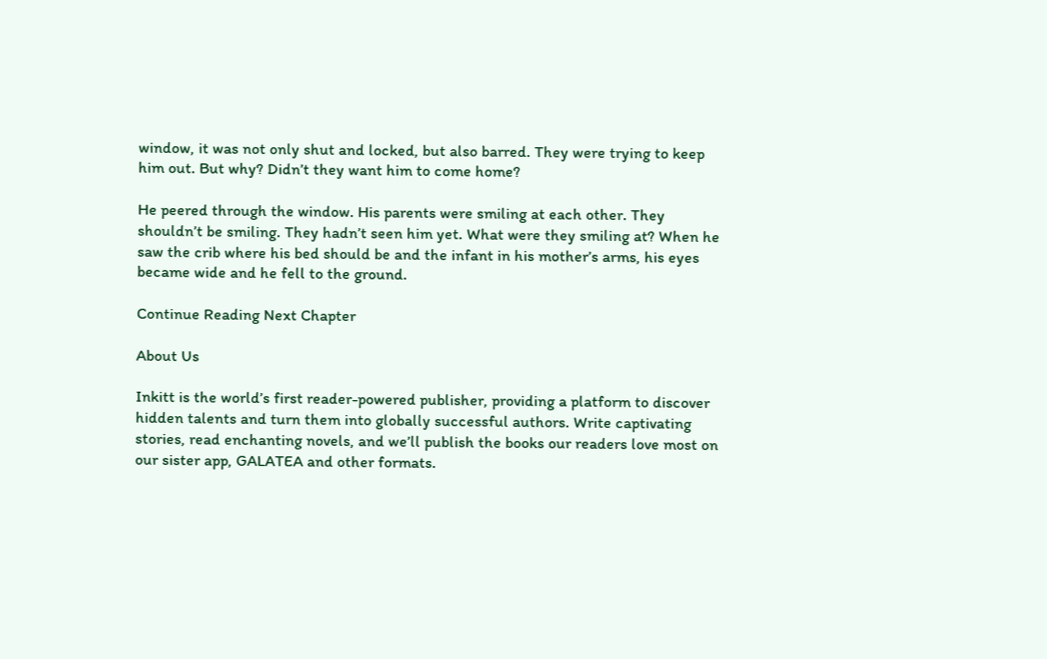window, it was not only shut and locked, but also barred. They were trying to keep him out. But why? Didn’t they want him to come home?

He peered through the window. His parents were smiling at each other. They shouldn’t be smiling. They hadn’t seen him yet. What were they smiling at? When he saw the crib where his bed should be and the infant in his mother’s arms, his eyes became wide and he fell to the ground.

Continue Reading Next Chapter

About Us

Inkitt is the world’s first reader-powered publisher, providing a platform to discover hidden talents and turn them into globally successful authors. Write captivating stories, read enchanting novels, and we’ll publish the books our readers love most on our sister app, GALATEA and other formats.